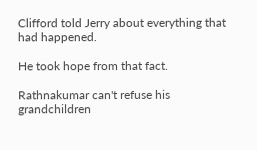Clifford told Jerry about everything that had happened.

He took hope from that fact.

Rathnakumar can't refuse his grandchildren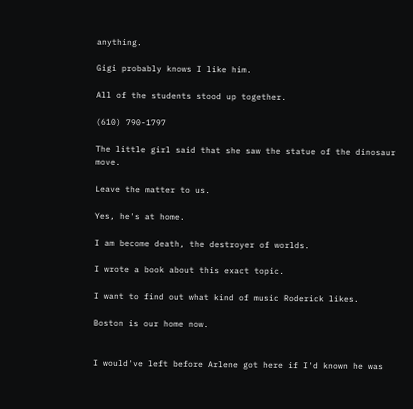anything.

Gigi probably knows I like him.

All of the students stood up together.

(610) 790-1797

The little girl said that she saw the statue of the dinosaur move.

Leave the matter to us.

Yes, he's at home.

I am become death, the destroyer of worlds.

I wrote a book about this exact topic.

I want to find out what kind of music Roderick likes.

Boston is our home now.


I would've left before Arlene got here if I'd known he was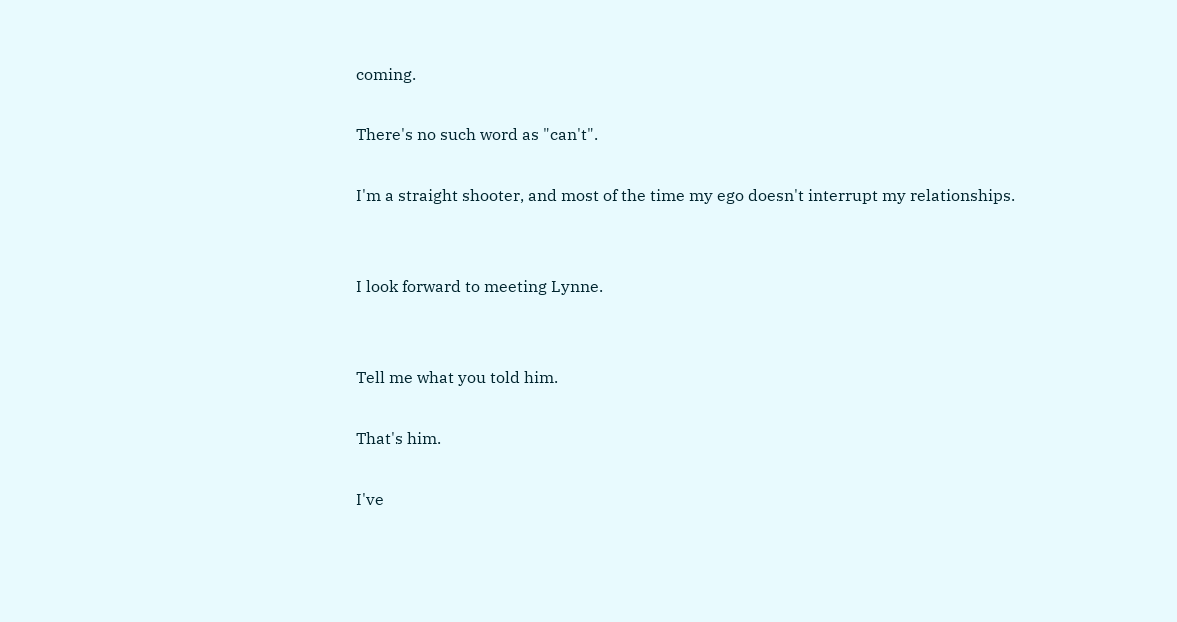coming.

There's no such word as "can't".

I'm a straight shooter, and most of the time my ego doesn't interrupt my relationships.


I look forward to meeting Lynne.


Tell me what you told him.

That's him.

I've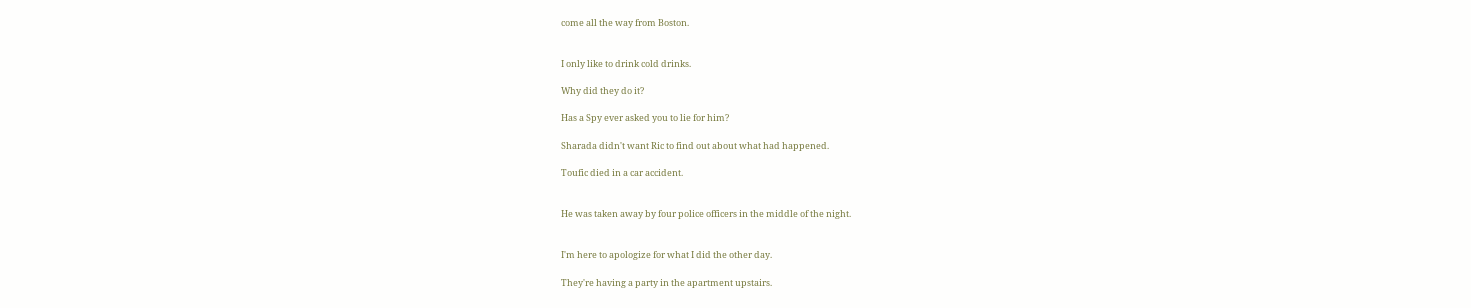come all the way from Boston.


I only like to drink cold drinks.

Why did they do it?

Has a Spy ever asked you to lie for him?

Sharada didn't want Ric to find out about what had happened.

Toufic died in a car accident.


He was taken away by four police officers in the middle of the night.


I'm here to apologize for what I did the other day.

They're having a party in the apartment upstairs.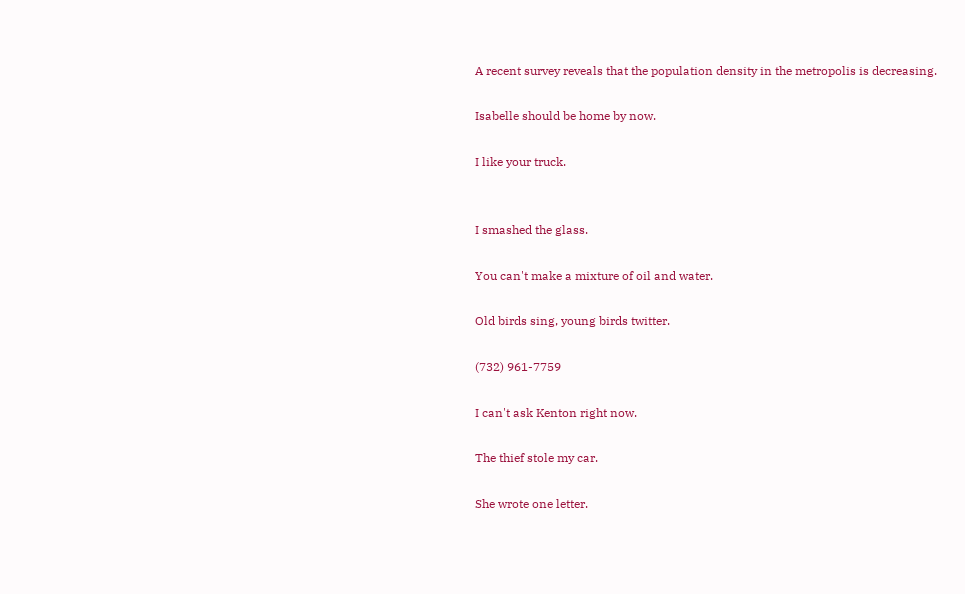A recent survey reveals that the population density in the metropolis is decreasing.

Isabelle should be home by now.

I like your truck.


I smashed the glass.

You can't make a mixture of oil and water.

Old birds sing, young birds twitter.

(732) 961-7759

I can't ask Kenton right now.

The thief stole my car.

She wrote one letter.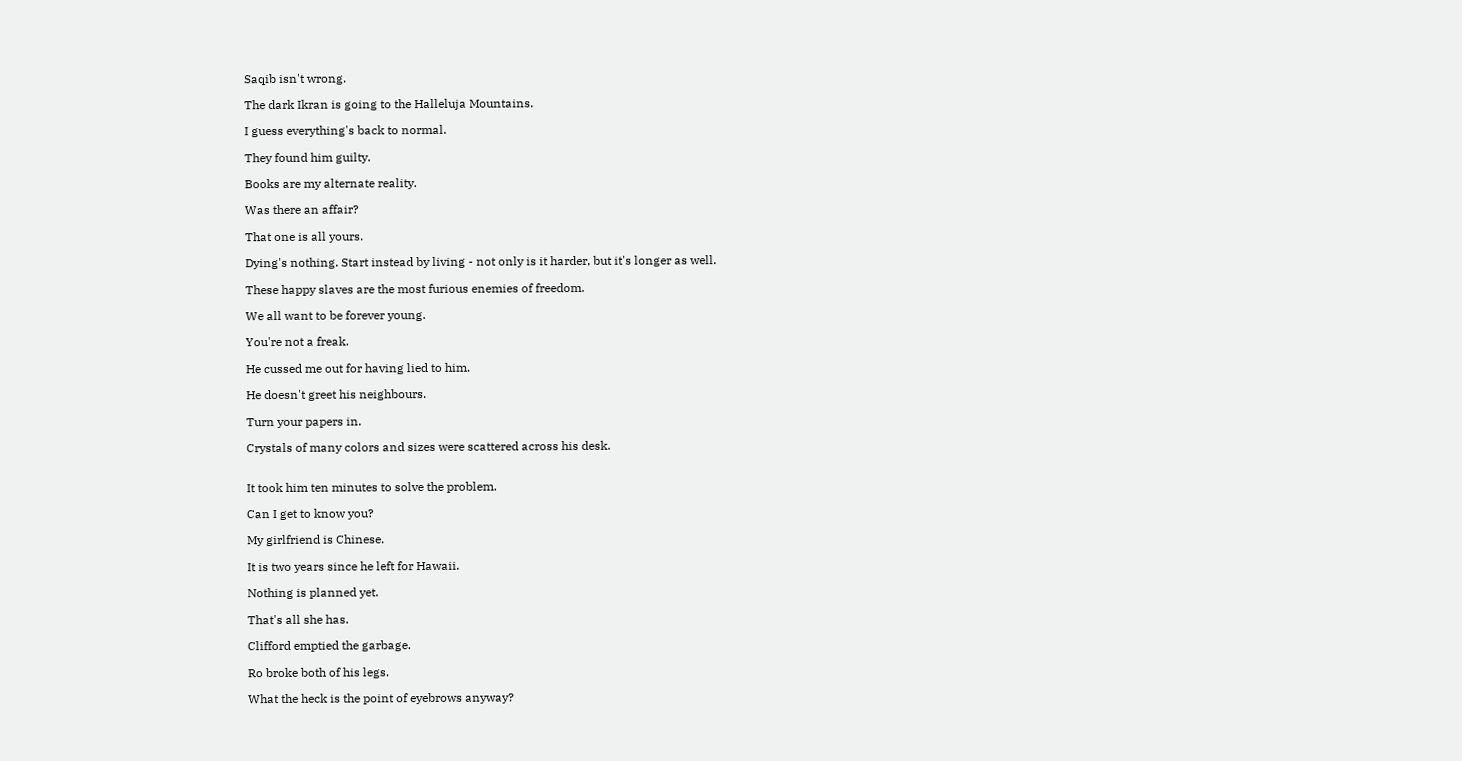Saqib isn't wrong.

The dark Ikran is going to the Halleluja Mountains.

I guess everything's back to normal.

They found him guilty.

Books are my alternate reality.

Was there an affair?

That one is all yours.

Dying's nothing. Start instead by living - not only is it harder, but it's longer as well.

These happy slaves are the most furious enemies of freedom.

We all want to be forever young.

You're not a freak.

He cussed me out for having lied to him.

He doesn't greet his neighbours.

Turn your papers in.

Crystals of many colors and sizes were scattered across his desk.


It took him ten minutes to solve the problem.

Can I get to know you?

My girlfriend is Chinese.

It is two years since he left for Hawaii.

Nothing is planned yet.

That's all she has.

Clifford emptied the garbage.

Ro broke both of his legs.

What the heck is the point of eyebrows anyway?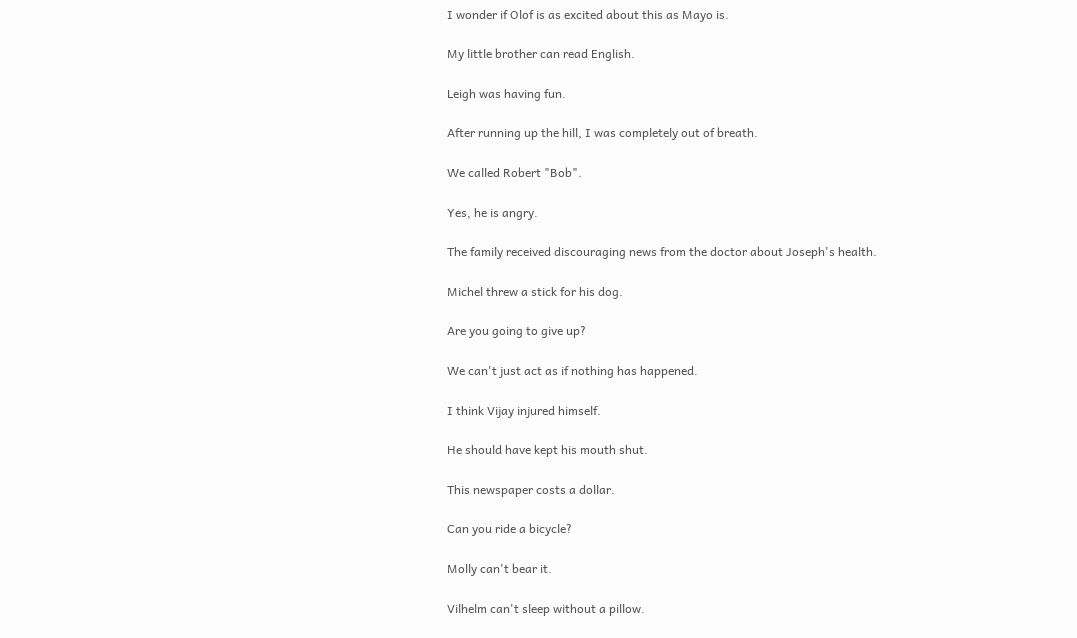I wonder if Olof is as excited about this as Mayo is.

My little brother can read English.

Leigh was having fun.

After running up the hill, I was completely out of breath.

We called Robert "Bob".

Yes, he is angry.

The family received discouraging news from the doctor about Joseph's health.

Michel threw a stick for his dog.

Are you going to give up?

We can't just act as if nothing has happened.

I think Vijay injured himself.

He should have kept his mouth shut.

This newspaper costs a dollar.

Can you ride a bicycle?

Molly can't bear it.

Vilhelm can't sleep without a pillow.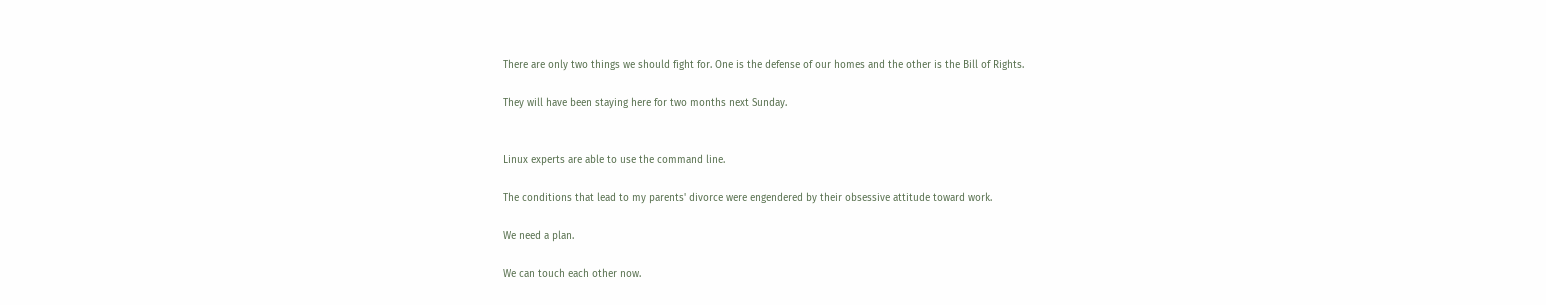There are only two things we should fight for. One is the defense of our homes and the other is the Bill of Rights.

They will have been staying here for two months next Sunday.


Linux experts are able to use the command line.

The conditions that lead to my parents' divorce were engendered by their obsessive attitude toward work.

We need a plan.

We can touch each other now.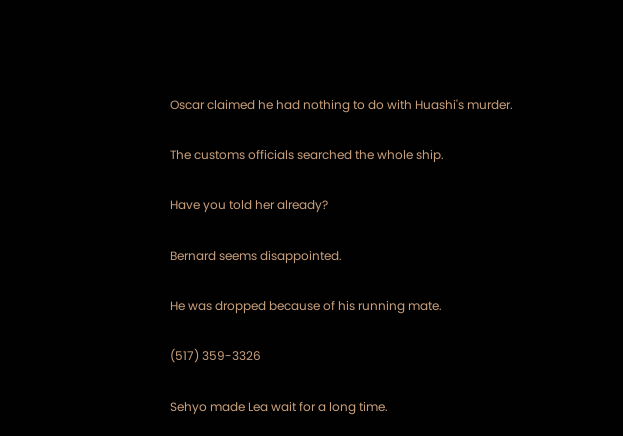Oscar claimed he had nothing to do with Huashi's murder.

The customs officials searched the whole ship.

Have you told her already?

Bernard seems disappointed.

He was dropped because of his running mate.

(517) 359-3326

Sehyo made Lea wait for a long time.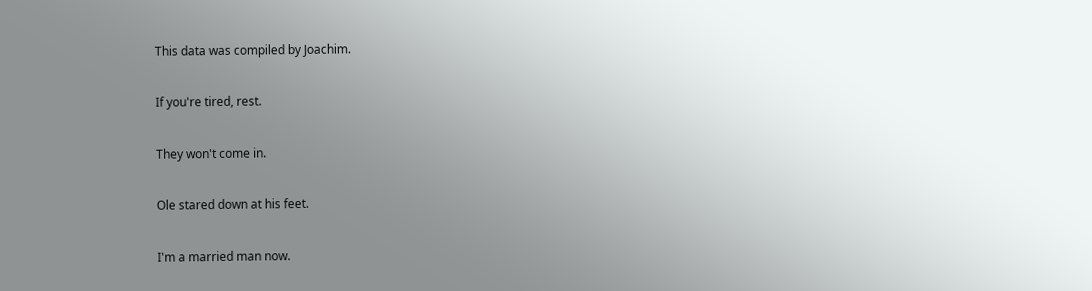This data was compiled by Joachim.

If you're tired, rest.

They won't come in.

Ole stared down at his feet.

I'm a married man now.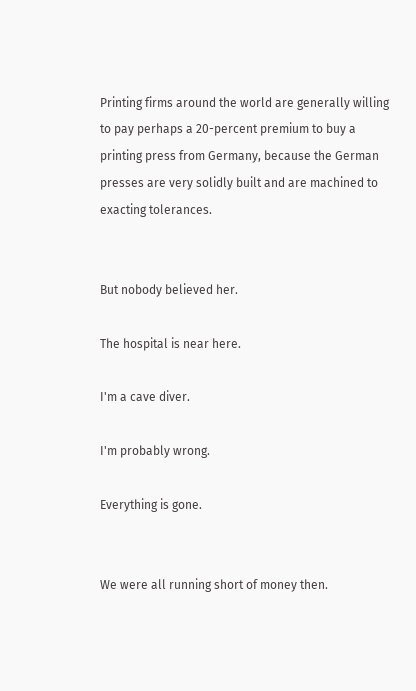Printing firms around the world are generally willing to pay perhaps a 20-percent premium to buy a printing press from Germany, because the German presses are very solidly built and are machined to exacting tolerances.


But nobody believed her.

The hospital is near here.

I'm a cave diver.

I'm probably wrong.

Everything is gone.


We were all running short of money then.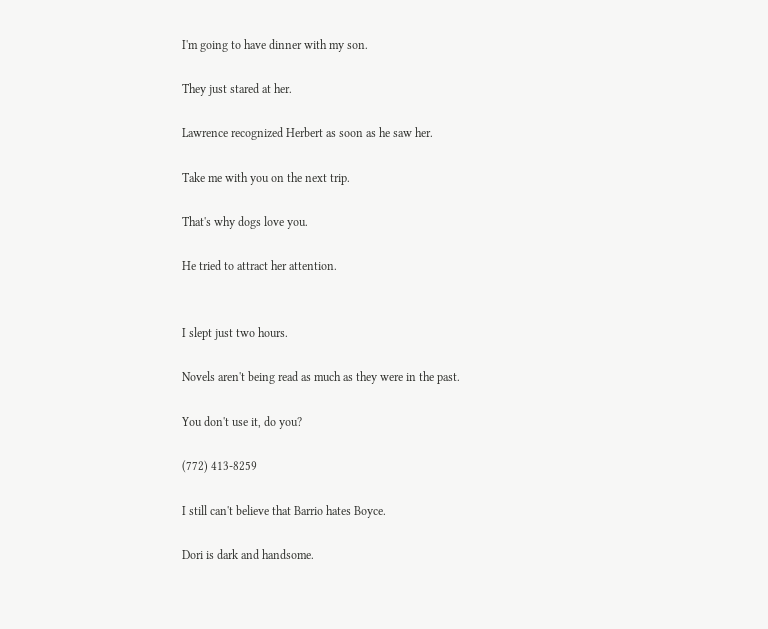I'm going to have dinner with my son.

They just stared at her.

Lawrence recognized Herbert as soon as he saw her.

Take me with you on the next trip.

That's why dogs love you.

He tried to attract her attention.


I slept just two hours.

Novels aren't being read as much as they were in the past.

You don't use it, do you?

(772) 413-8259

I still can't believe that Barrio hates Boyce.

Dori is dark and handsome.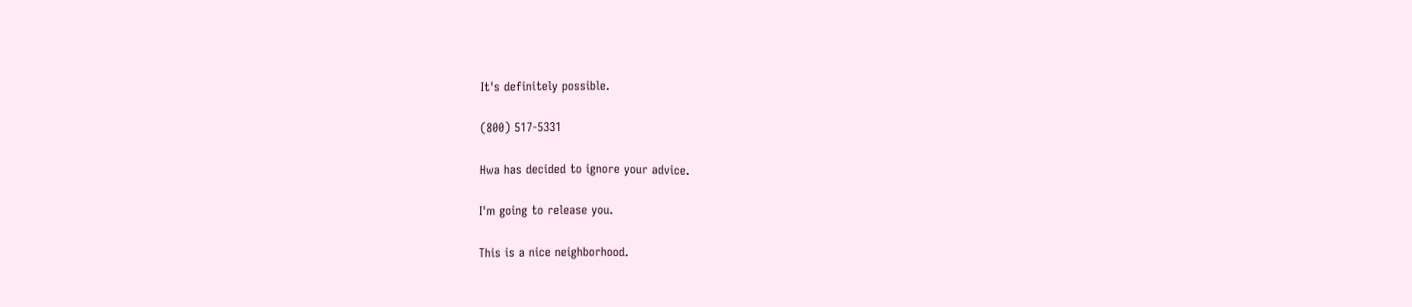It's definitely possible.

(800) 517-5331

Hwa has decided to ignore your advice.

I'm going to release you.

This is a nice neighborhood.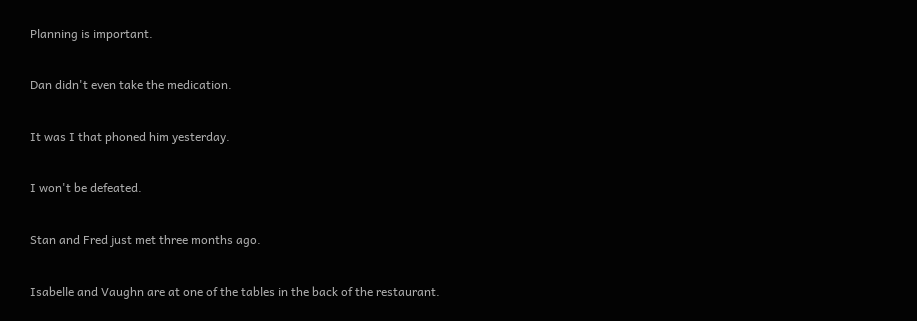Planning is important.

Dan didn't even take the medication.

It was I that phoned him yesterday.

I won't be defeated.

Stan and Fred just met three months ago.

Isabelle and Vaughn are at one of the tables in the back of the restaurant.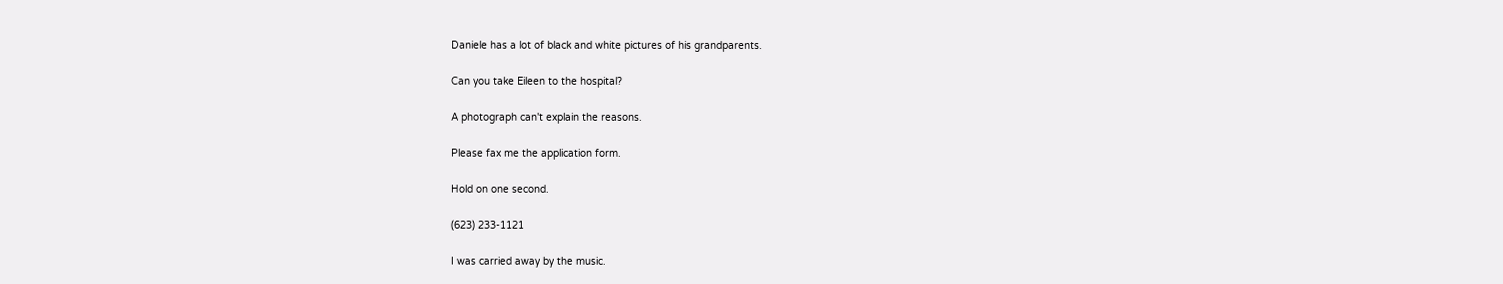Daniele has a lot of black and white pictures of his grandparents.

Can you take Eileen to the hospital?

A photograph can't explain the reasons.

Please fax me the application form.

Hold on one second.

(623) 233-1121

I was carried away by the music.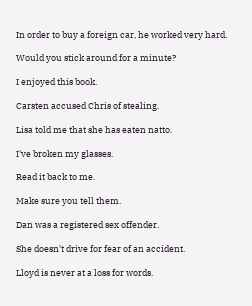In order to buy a foreign car, he worked very hard.

Would you stick around for a minute?

I enjoyed this book.

Carsten accused Chris of stealing.

Lisa told me that she has eaten natto.

I've broken my glasses.

Read it back to me.

Make sure you tell them.

Dan was a registered sex offender.

She doesn't drive for fear of an accident.

Lloyd is never at a loss for words.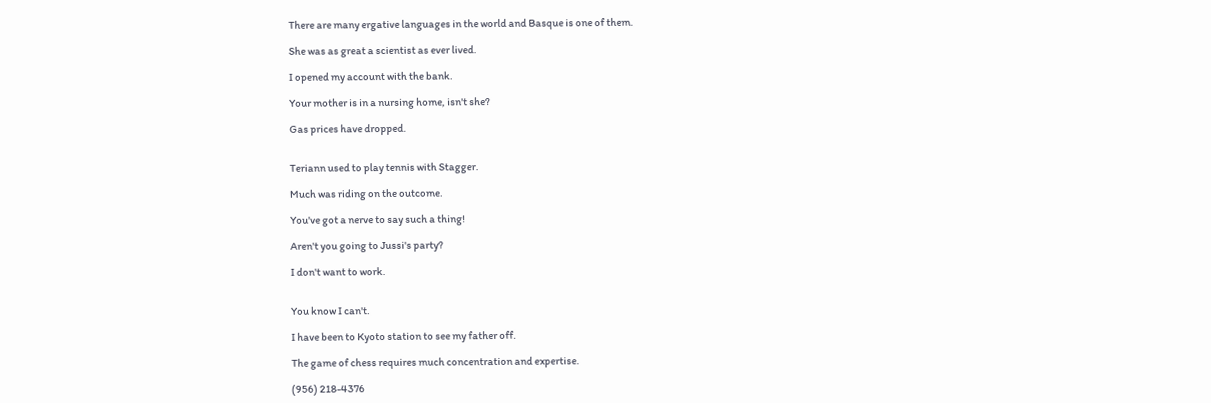There are many ergative languages in the world and Basque is one of them.

She was as great a scientist as ever lived.

I opened my account with the bank.

Your mother is in a nursing home, isn't she?

Gas prices have dropped.


Teriann used to play tennis with Stagger.

Much was riding on the outcome.

You've got a nerve to say such a thing!

Aren't you going to Jussi's party?

I don't want to work.


You know I can't.

I have been to Kyoto station to see my father off.

The game of chess requires much concentration and expertise.

(956) 218-4376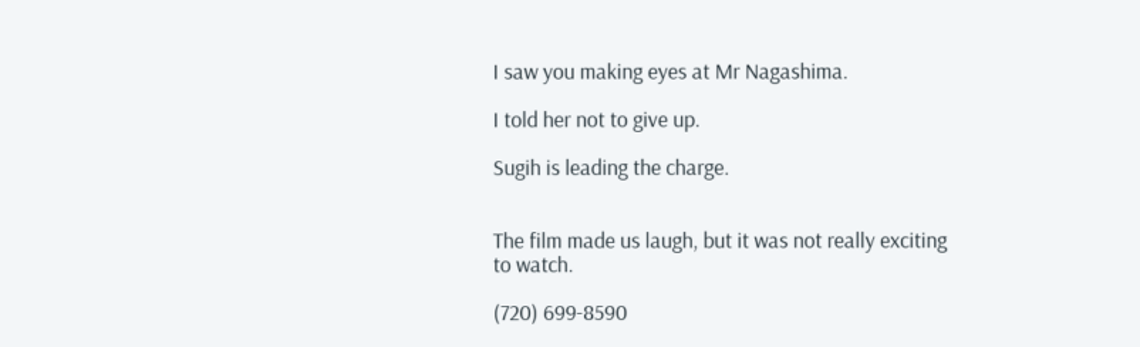I saw you making eyes at Mr Nagashima.

I told her not to give up.

Sugih is leading the charge.


The film made us laugh, but it was not really exciting to watch.

(720) 699-8590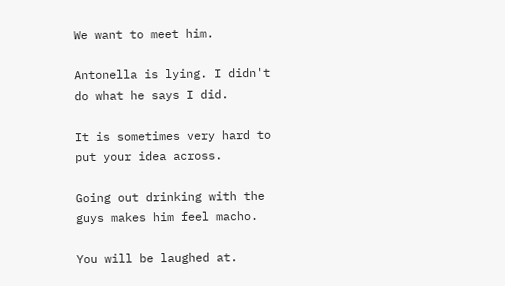We want to meet him.

Antonella is lying. I didn't do what he says I did.

It is sometimes very hard to put your idea across.

Going out drinking with the guys makes him feel macho.

You will be laughed at.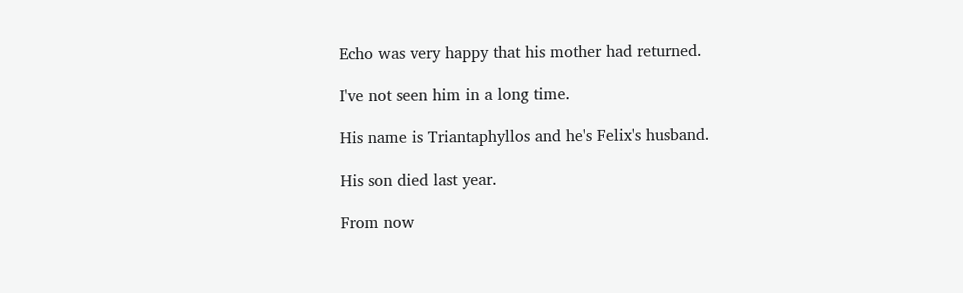Echo was very happy that his mother had returned.

I've not seen him in a long time.

His name is Triantaphyllos and he's Felix's husband.

His son died last year.

From now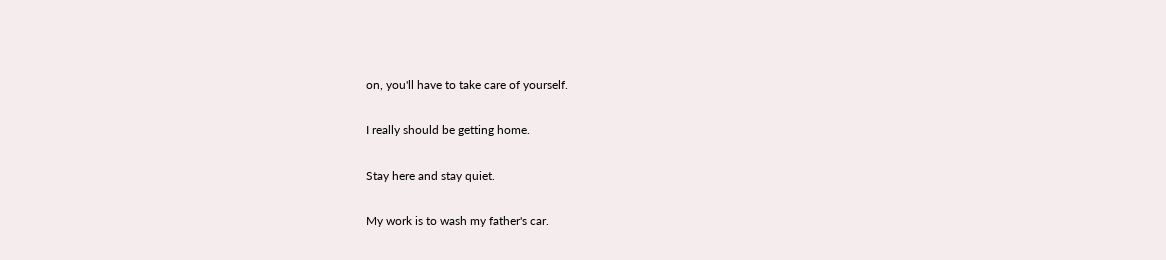on, you'll have to take care of yourself.

I really should be getting home.

Stay here and stay quiet.

My work is to wash my father's car.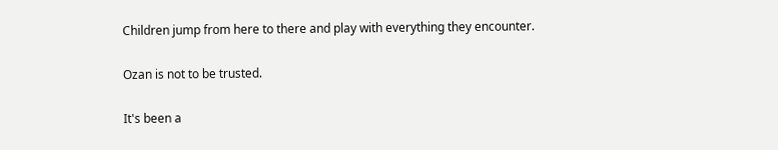Children jump from here to there and play with everything they encounter.

Ozan is not to be trusted.

It's been a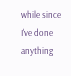while since I've done anything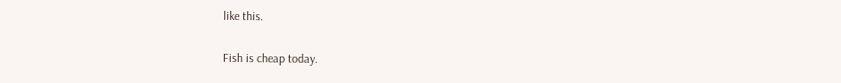like this.

Fish is cheap today.